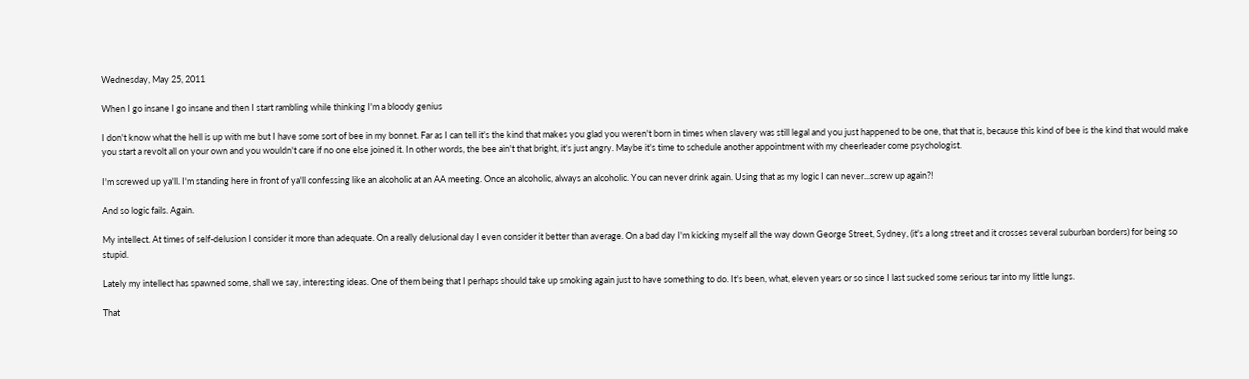Wednesday, May 25, 2011

When I go insane I go insane and then I start rambling while thinking I'm a bloody genius

I don't know what the hell is up with me but I have some sort of bee in my bonnet. Far as I can tell it's the kind that makes you glad you weren't born in times when slavery was still legal and you just happened to be one, that that is, because this kind of bee is the kind that would make you start a revolt all on your own and you wouldn't care if no one else joined it. In other words, the bee ain't that bright, it's just angry. Maybe it's time to schedule another appointment with my cheerleader come psychologist.

I'm screwed up ya'll. I'm standing here in front of ya'll confessing like an alcoholic at an AA meeting. Once an alcoholic, always an alcoholic. You can never drink again. Using that as my logic I can never...screw up again?!

And so logic fails. Again.

My intellect. At times of self-delusion I consider it more than adequate. On a really delusional day I even consider it better than average. On a bad day I'm kicking myself all the way down George Street, Sydney, (it's a long street and it crosses several suburban borders) for being so stupid.

Lately my intellect has spawned some, shall we say, interesting ideas. One of them being that I perhaps should take up smoking again just to have something to do. It's been, what, eleven years or so since I last sucked some serious tar into my little lungs.

That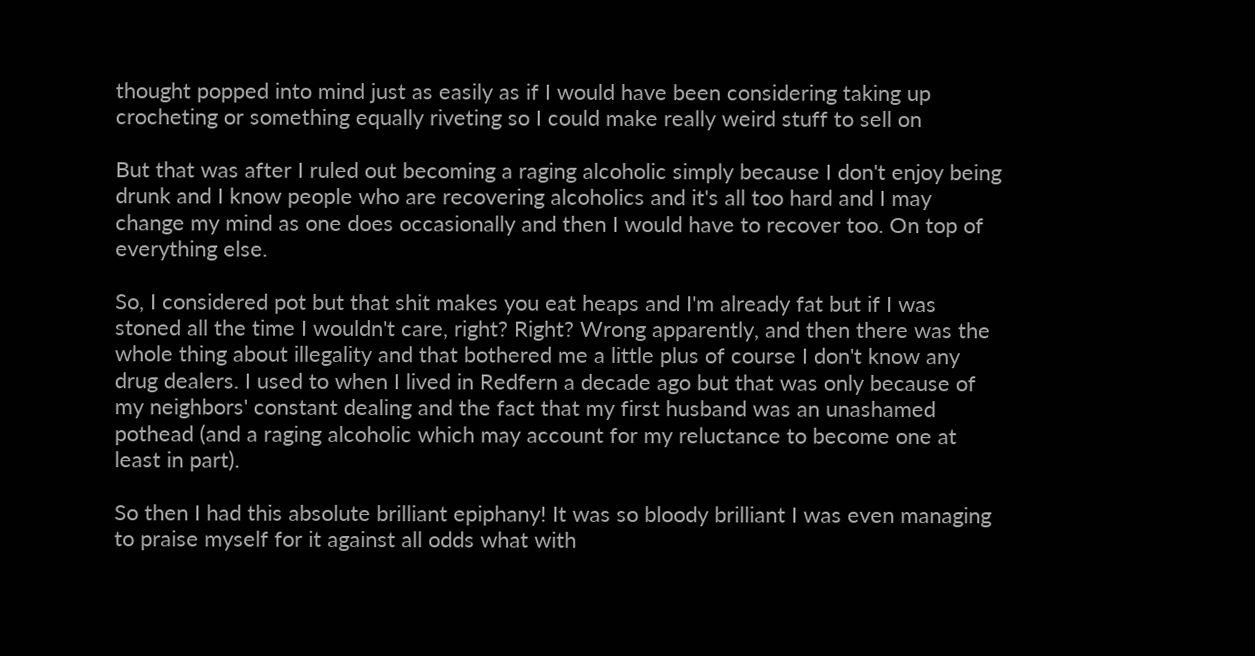thought popped into mind just as easily as if I would have been considering taking up crocheting or something equally riveting so I could make really weird stuff to sell on

But that was after I ruled out becoming a raging alcoholic simply because I don't enjoy being drunk and I know people who are recovering alcoholics and it's all too hard and I may change my mind as one does occasionally and then I would have to recover too. On top of everything else.

So, I considered pot but that shit makes you eat heaps and I'm already fat but if I was stoned all the time I wouldn't care, right? Right? Wrong apparently, and then there was the whole thing about illegality and that bothered me a little plus of course I don't know any drug dealers. I used to when I lived in Redfern a decade ago but that was only because of my neighbors' constant dealing and the fact that my first husband was an unashamed pothead (and a raging alcoholic which may account for my reluctance to become one at least in part).

So then I had this absolute brilliant epiphany! It was so bloody brilliant I was even managing to praise myself for it against all odds what with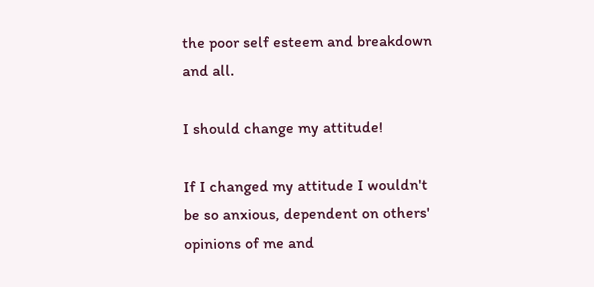the poor self esteem and breakdown and all.

I should change my attitude!

If I changed my attitude I wouldn't be so anxious, dependent on others' opinions of me and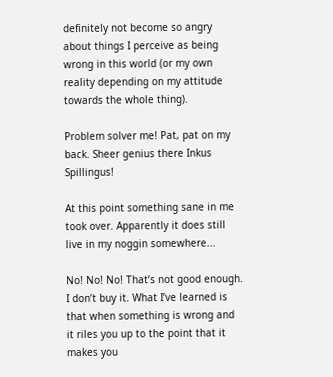definitely not become so angry about things I perceive as being wrong in this world (or my own reality depending on my attitude towards the whole thing).

Problem solver me! Pat, pat on my back. Sheer genius there Inkus Spillingus!

At this point something sane in me took over. Apparently it does still live in my noggin somewhere...

No! No! No! That’s not good enough. I don’t buy it. What I’ve learned is that when something is wrong and it riles you up to the point that it makes you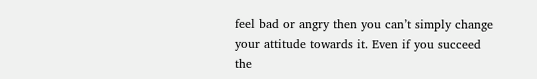feel bad or angry then you can’t simply change your attitude towards it. Even if you succeed the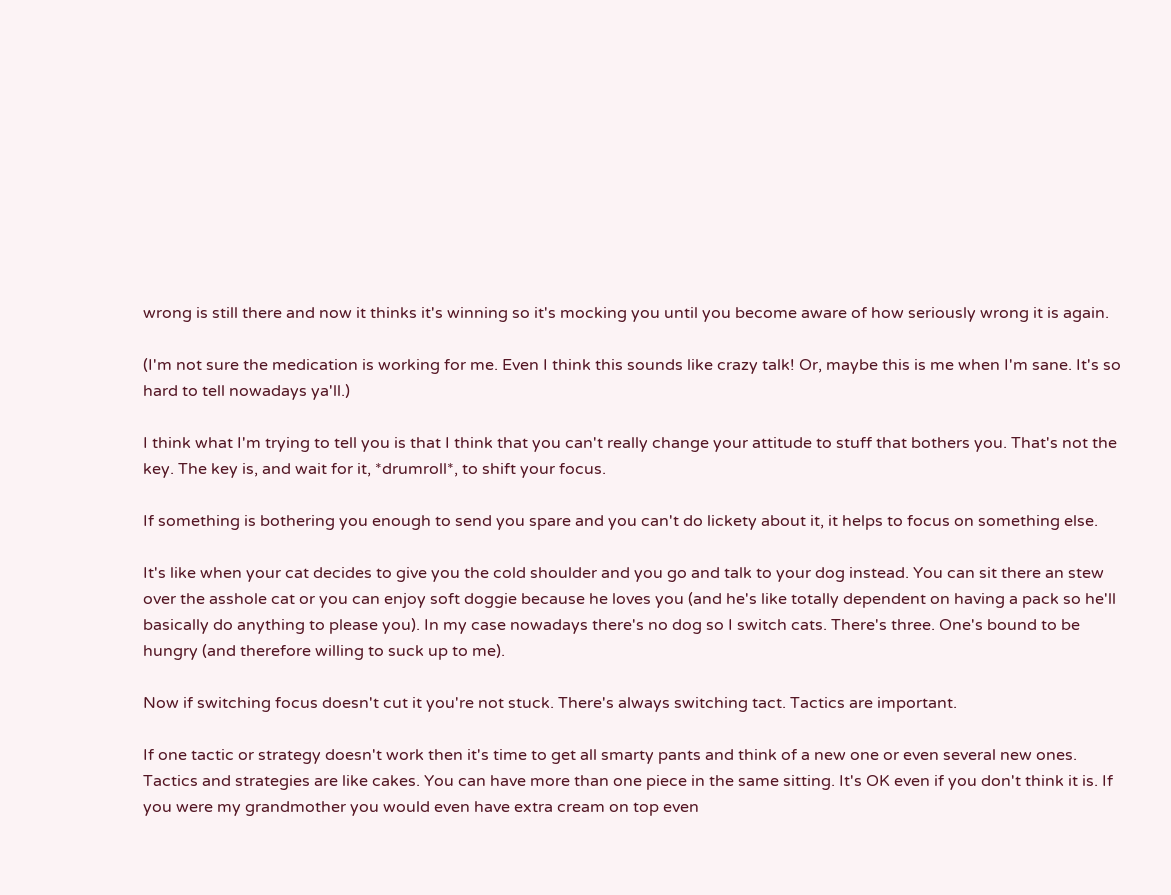wrong is still there and now it thinks it's winning so it's mocking you until you become aware of how seriously wrong it is again.

(I'm not sure the medication is working for me. Even I think this sounds like crazy talk! Or, maybe this is me when I'm sane. It's so hard to tell nowadays ya'll.)

I think what I'm trying to tell you is that I think that you can't really change your attitude to stuff that bothers you. That's not the key. The key is, and wait for it, *drumroll*, to shift your focus.

If something is bothering you enough to send you spare and you can't do lickety about it, it helps to focus on something else.

It's like when your cat decides to give you the cold shoulder and you go and talk to your dog instead. You can sit there an stew over the asshole cat or you can enjoy soft doggie because he loves you (and he's like totally dependent on having a pack so he'll basically do anything to please you). In my case nowadays there's no dog so I switch cats. There's three. One's bound to be hungry (and therefore willing to suck up to me).

Now if switching focus doesn't cut it you're not stuck. There's always switching tact. Tactics are important.

If one tactic or strategy doesn't work then it's time to get all smarty pants and think of a new one or even several new ones. Tactics and strategies are like cakes. You can have more than one piece in the same sitting. It's OK even if you don't think it is. If you were my grandmother you would even have extra cream on top even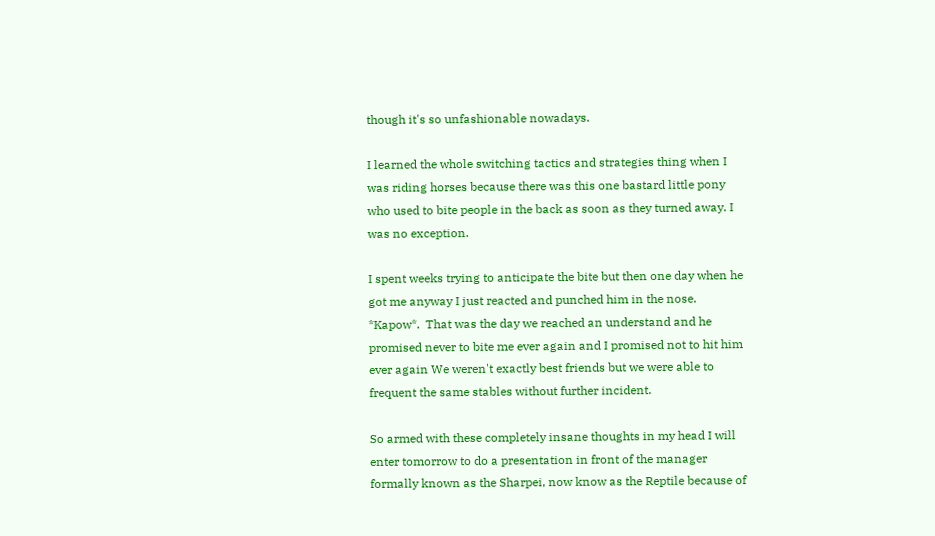though it's so unfashionable nowadays.

I learned the whole switching tactics and strategies thing when I was riding horses because there was this one bastard little pony who used to bite people in the back as soon as they turned away. I was no exception.

I spent weeks trying to anticipate the bite but then one day when he got me anyway I just reacted and punched him in the nose. *Kapow*.  That was the day we reached an understand and he promised never to bite me ever again and I promised not to hit him ever again We weren't exactly best friends but we were able to frequent the same stables without further incident.

So armed with these completely insane thoughts in my head I will enter tomorrow to do a presentation in front of the manager formally known as the Sharpei, now know as the Reptile because of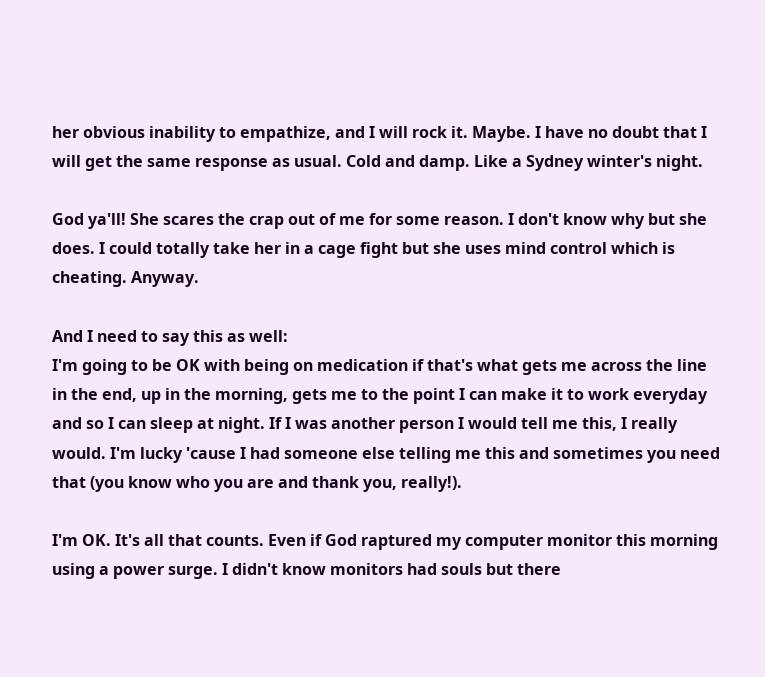her obvious inability to empathize, and I will rock it. Maybe. I have no doubt that I will get the same response as usual. Cold and damp. Like a Sydney winter's night.

God ya'll! She scares the crap out of me for some reason. I don't know why but she does. I could totally take her in a cage fight but she uses mind control which is cheating. Anyway.

And I need to say this as well:
I'm going to be OK with being on medication if that's what gets me across the line in the end, up in the morning, gets me to the point I can make it to work everyday and so I can sleep at night. If I was another person I would tell me this, I really would. I'm lucky 'cause I had someone else telling me this and sometimes you need that (you know who you are and thank you, really!).

I'm OK. It's all that counts. Even if God raptured my computer monitor this morning using a power surge. I didn't know monitors had souls but there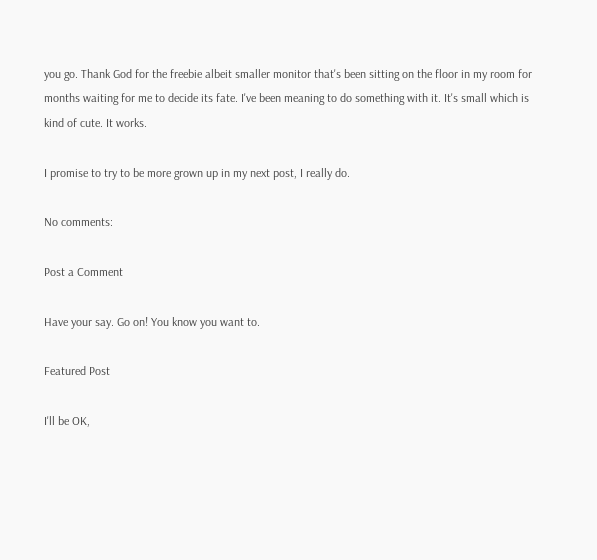you go. Thank God for the freebie albeit smaller monitor that's been sitting on the floor in my room for months waiting for me to decide its fate. I've been meaning to do something with it. It's small which is kind of cute. It works.

I promise to try to be more grown up in my next post, I really do.

No comments:

Post a Comment

Have your say. Go on! You know you want to.

Featured Post

I'll be OK,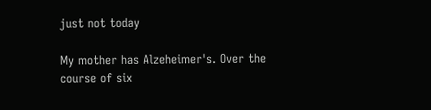just not today

My mother has Alzeheimer's. Over the course of six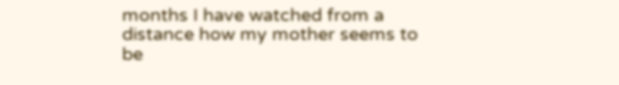months I have watched from a distance how my mother seems to be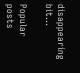disappearing bit...

Popular posts